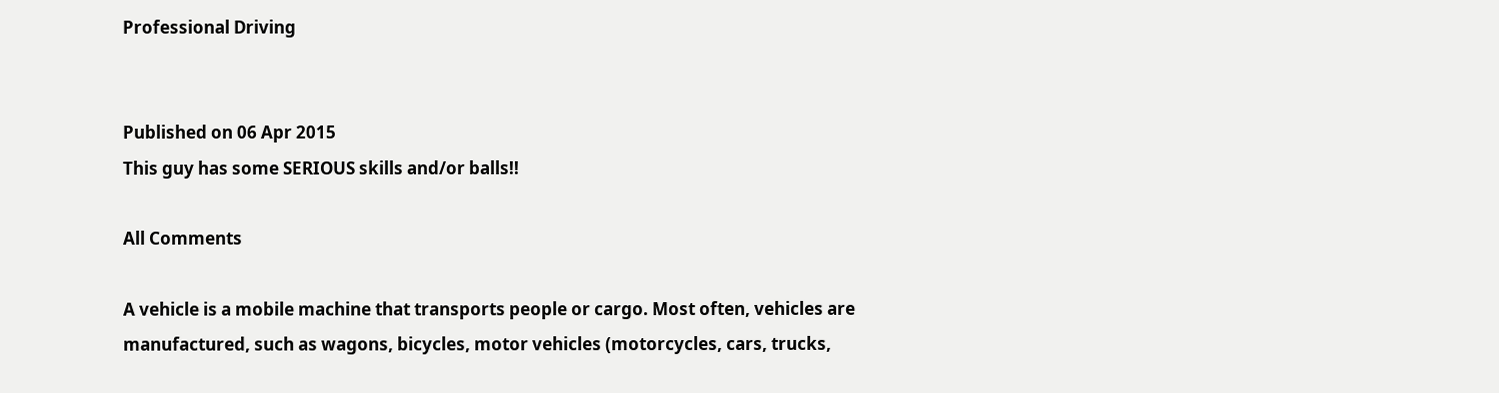Professional Driving


Published on 06 Apr 2015
This guy has some SERIOUS skills and/or balls!!

All Comments

A vehicle is a mobile machine that transports people or cargo. Most often, vehicles are manufactured, such as wagons, bicycles, motor vehicles (motorcycles, cars, trucks,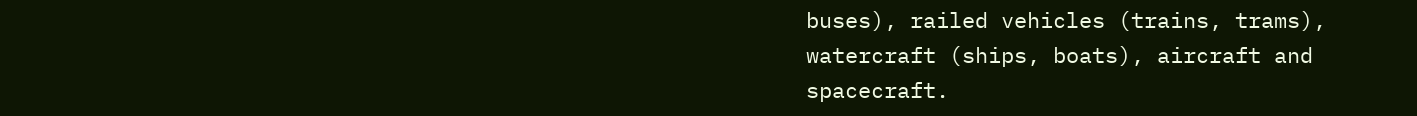buses), railed vehicles (trains, trams), watercraft (ships, boats), aircraft and spacecraft.